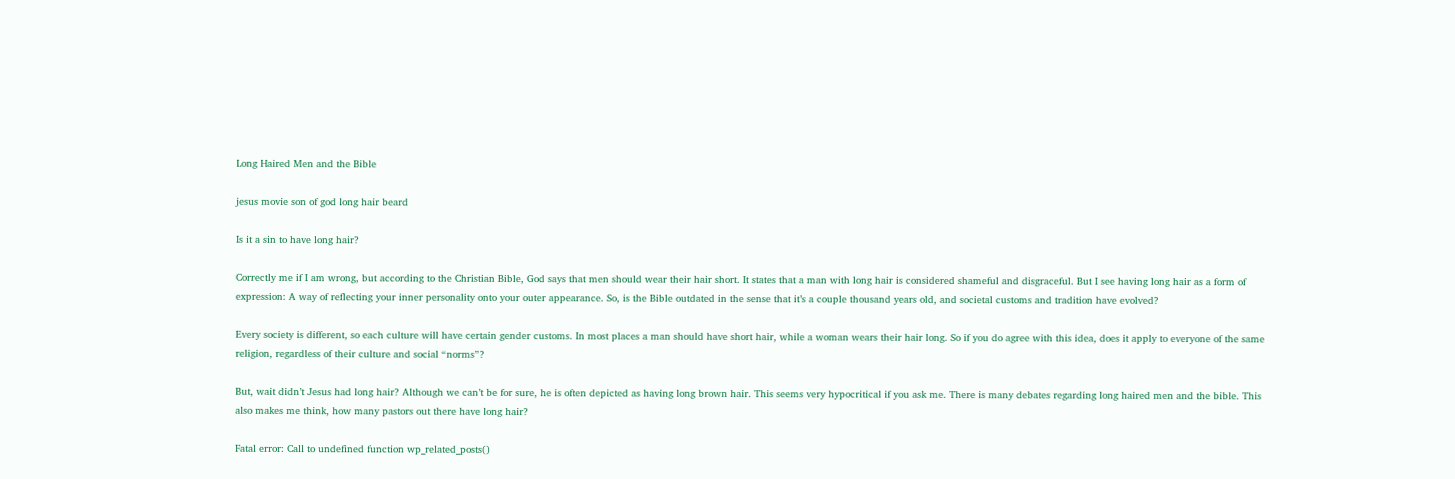Long Haired Men and the Bible

jesus movie son of god long hair beard

Is it a sin to have long hair?

Correctly me if I am wrong, but according to the Christian Bible, God says that men should wear their hair short. It states that a man with long hair is considered shameful and disgraceful. But I see having long hair as a form of expression: A way of reflecting your inner personality onto your outer appearance. So, is the Bible outdated in the sense that it’s a couple thousand years old, and societal customs and tradition have evolved?

Every society is different, so each culture will have certain gender customs. In most places a man should have short hair, while a woman wears their hair long. So if you do agree with this idea, does it apply to everyone of the same religion, regardless of their culture and social “norms”?

But, wait didn’t Jesus had long hair? Although we can’t be for sure, he is often depicted as having long brown hair. This seems very hypocritical if you ask me. There is many debates regarding long haired men and the bible. This also makes me think, how many pastors out there have long hair?

Fatal error: Call to undefined function wp_related_posts()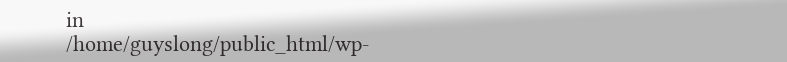in /home/guyslong/public_html/wp-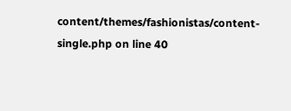content/themes/fashionistas/content-single.php on line 40